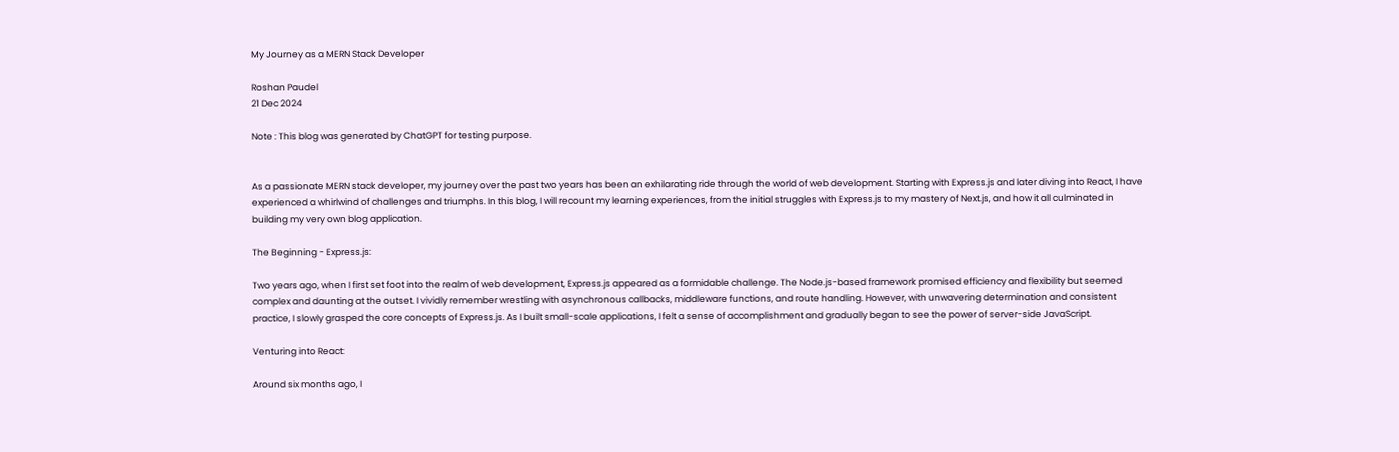My Journey as a MERN Stack Developer

Roshan Paudel
21 Dec 2024

Note : This blog was generated by ChatGPT for testing purpose.


As a passionate MERN stack developer, my journey over the past two years has been an exhilarating ride through the world of web development. Starting with Express.js and later diving into React, I have experienced a whirlwind of challenges and triumphs. In this blog, I will recount my learning experiences, from the initial struggles with Express.js to my mastery of Next.js, and how it all culminated in building my very own blog application.

The Beginning - Express.js:

Two years ago, when I first set foot into the realm of web development, Express.js appeared as a formidable challenge. The Node.js-based framework promised efficiency and flexibility but seemed complex and daunting at the outset. I vividly remember wrestling with asynchronous callbacks, middleware functions, and route handling. However, with unwavering determination and consistent practice, I slowly grasped the core concepts of Express.js. As I built small-scale applications, I felt a sense of accomplishment and gradually began to see the power of server-side JavaScript.

Venturing into React:

Around six months ago, I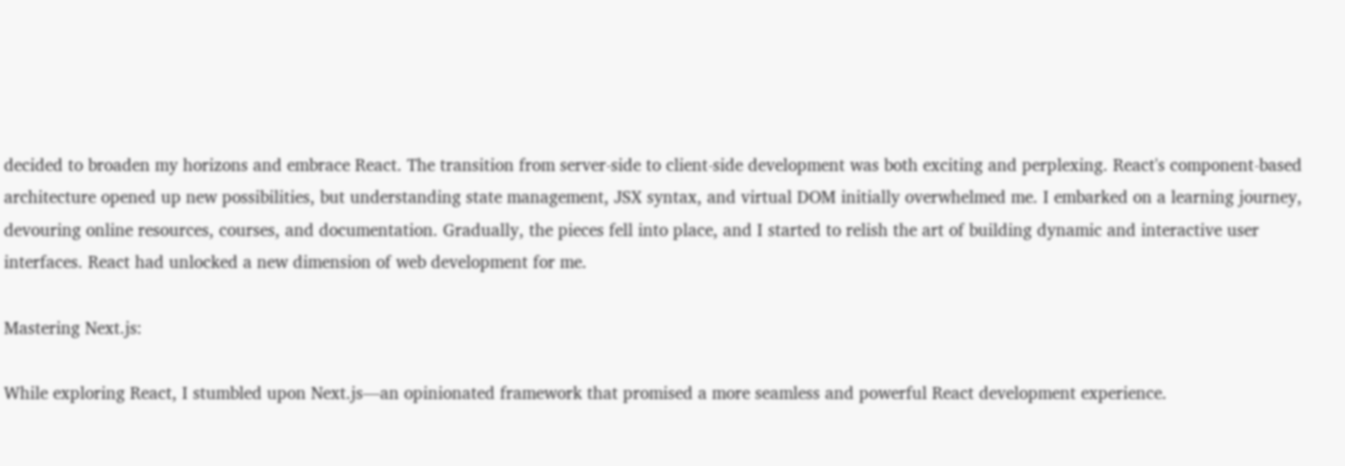decided to broaden my horizons and embrace React. The transition from server-side to client-side development was both exciting and perplexing. React's component-based architecture opened up new possibilities, but understanding state management, JSX syntax, and virtual DOM initially overwhelmed me. I embarked on a learning journey, devouring online resources, courses, and documentation. Gradually, the pieces fell into place, and I started to relish the art of building dynamic and interactive user interfaces. React had unlocked a new dimension of web development for me.

Mastering Next.js:

While exploring React, I stumbled upon Next.js—an opinionated framework that promised a more seamless and powerful React development experience.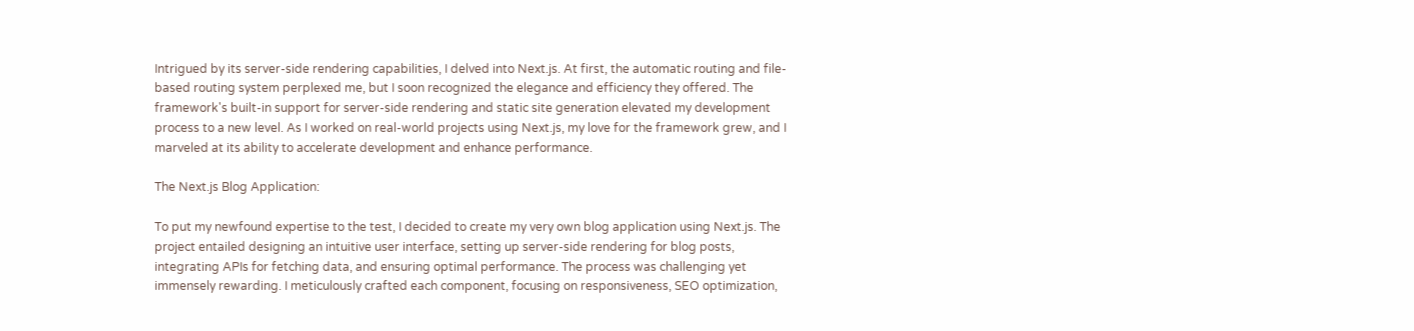Intrigued by its server-side rendering capabilities, I delved into Next.js. At first, the automatic routing and file-based routing system perplexed me, but I soon recognized the elegance and efficiency they offered. The framework's built-in support for server-side rendering and static site generation elevated my development process to a new level. As I worked on real-world projects using Next.js, my love for the framework grew, and I marveled at its ability to accelerate development and enhance performance.

The Next.js Blog Application:

To put my newfound expertise to the test, I decided to create my very own blog application using Next.js. The project entailed designing an intuitive user interface, setting up server-side rendering for blog posts, integrating APIs for fetching data, and ensuring optimal performance. The process was challenging yet immensely rewarding. I meticulously crafted each component, focusing on responsiveness, SEO optimization,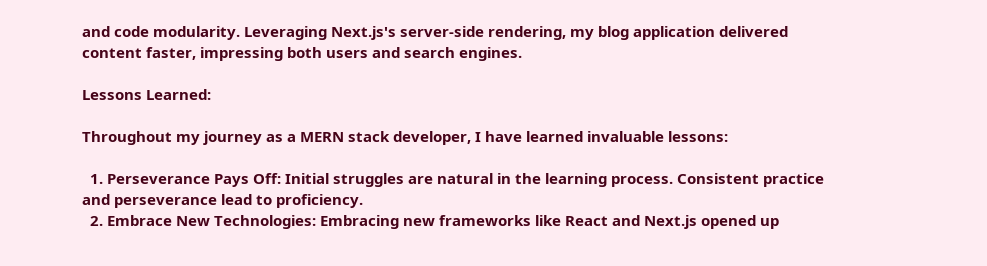and code modularity. Leveraging Next.js's server-side rendering, my blog application delivered content faster, impressing both users and search engines.

Lessons Learned:

Throughout my journey as a MERN stack developer, I have learned invaluable lessons:

  1. Perseverance Pays Off: Initial struggles are natural in the learning process. Consistent practice and perseverance lead to proficiency.
  2. Embrace New Technologies: Embracing new frameworks like React and Next.js opened up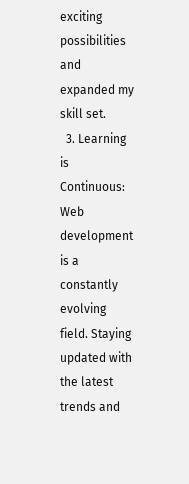exciting possibilities and expanded my skill set.
  3. Learning is Continuous: Web development is a constantly evolving field. Staying updated with the latest trends and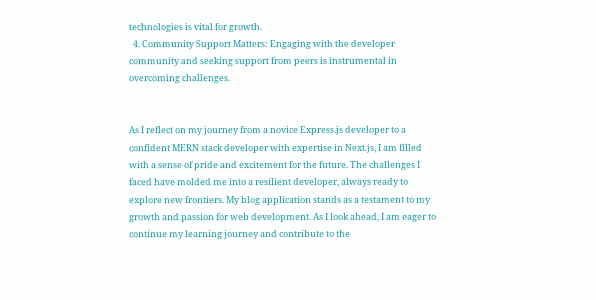technologies is vital for growth.
  4. Community Support Matters: Engaging with the developer community and seeking support from peers is instrumental in overcoming challenges.


As I reflect on my journey from a novice Express.js developer to a confident MERN stack developer with expertise in Next.js, I am filled with a sense of pride and excitement for the future. The challenges I faced have molded me into a resilient developer, always ready to explore new frontiers. My blog application stands as a testament to my growth and passion for web development. As I look ahead, I am eager to continue my learning journey and contribute to the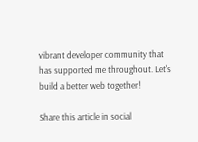vibrant developer community that has supported me throughout. Let's build a better web together!

Share this article in social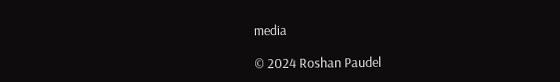media

© 2024 Roshan Paudel